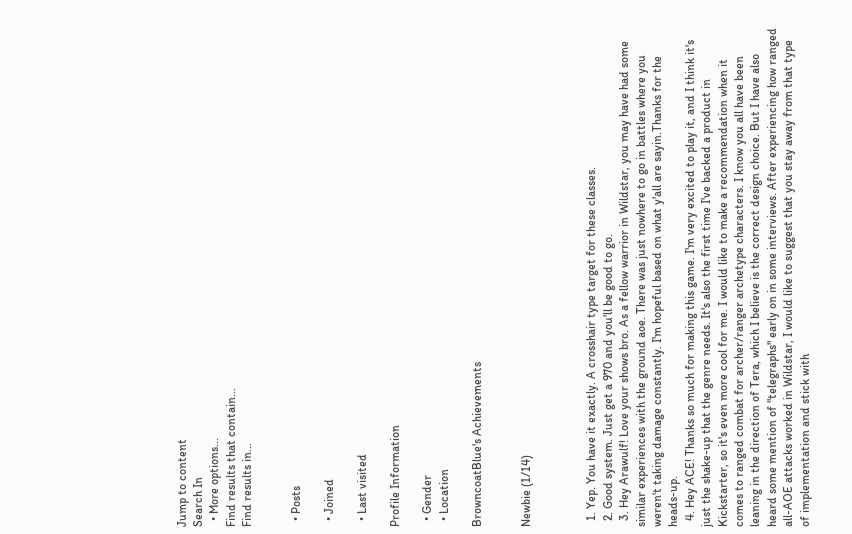Jump to content
Search In
  • More options...
Find results that contain...
Find results in...


  • Posts

  • Joined

  • Last visited

Profile Information

  • Gender
  • Location

BrowncoatBlue's Achievements


Newbie (1/14)



  1. Yep. You have it exactly. A crosshair type target for these classes.
  2. Good system. Just get a 970 and you'll be good to go.
  3. Hey Arawulf! Love your shows bro. As a fellow warrior in Wildstar, you may have had some similar experiences with the ground aoe. There was just nowhere to go in battles where you weren't taking damage constantly. I'm hopeful based on what y'all are sayin.Thanks for the heads-up.
  4. Hey ACE! Thanks so much for making this game. I'm very excited to play it, and I think it's just the shake-up that the genre needs. It's also the first time I've backed a product in Kickstarter, so it's even more cool for me. I would like to make a recommendation when it comes to ranged combat for archer/ranger archetype characters. I know you all have been leaning in the direction of Tera, which I believe is the correct design choice. But I have also heard some mention of "telegraphs" early on in some interviews. After experiencing how ranged all-AOE attacks worked in Wildstar, I would like to suggest that you stay away from that type of implementation and stick with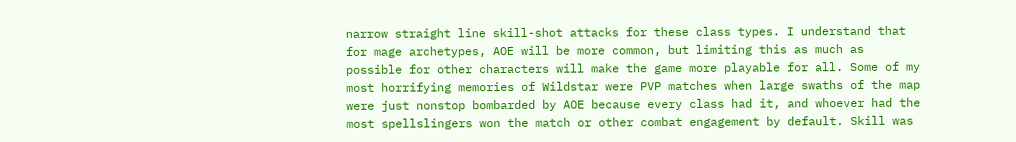narrow straight line skill-shot attacks for these class types. I understand that for mage archetypes, AOE will be more common, but limiting this as much as possible for other characters will make the game more playable for all. Some of my most horrifying memories of Wildstar were PVP matches when large swaths of the map were just nonstop bombarded by AOE because every class had it, and whoever had the most spellslingers won the match or other combat engagement by default. Skill was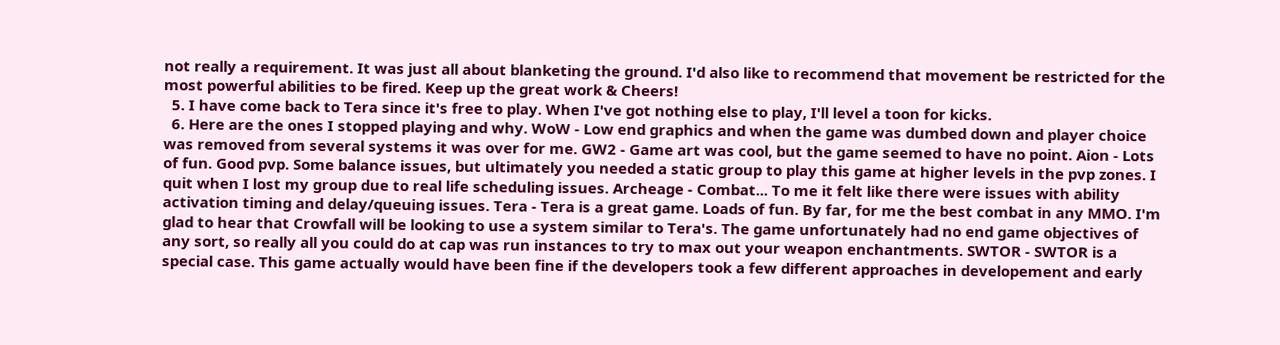not really a requirement. It was just all about blanketing the ground. I'd also like to recommend that movement be restricted for the most powerful abilities to be fired. Keep up the great work & Cheers!
  5. I have come back to Tera since it's free to play. When I've got nothing else to play, I'll level a toon for kicks.
  6. Here are the ones I stopped playing and why. WoW - Low end graphics and when the game was dumbed down and player choice was removed from several systems it was over for me. GW2 - Game art was cool, but the game seemed to have no point. Aion - Lots of fun. Good pvp. Some balance issues, but ultimately you needed a static group to play this game at higher levels in the pvp zones. I quit when I lost my group due to real life scheduling issues. Archeage - Combat... To me it felt like there were issues with ability activation timing and delay/queuing issues. Tera - Tera is a great game. Loads of fun. By far, for me the best combat in any MMO. I'm glad to hear that Crowfall will be looking to use a system similar to Tera's. The game unfortunately had no end game objectives of any sort, so really all you could do at cap was run instances to try to max out your weapon enchantments. SWTOR - SWTOR is a special case. This game actually would have been fine if the developers took a few different approaches in developement and early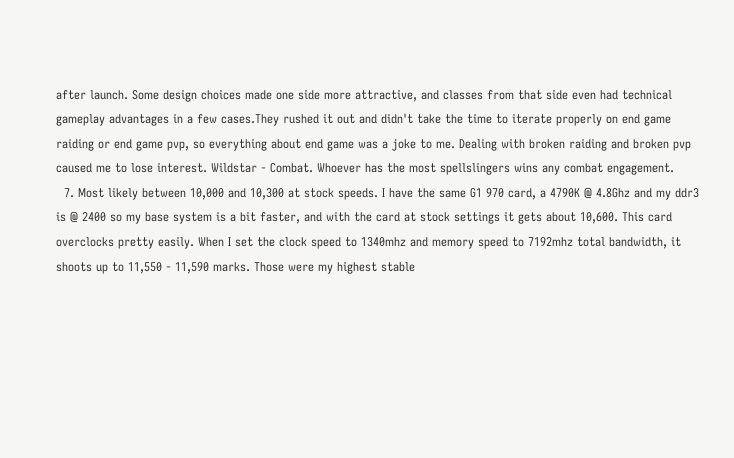after launch. Some design choices made one side more attractive, and classes from that side even had technical gameplay advantages in a few cases.They rushed it out and didn't take the time to iterate properly on end game raiding or end game pvp, so everything about end game was a joke to me. Dealing with broken raiding and broken pvp caused me to lose interest. Wildstar - Combat. Whoever has the most spellslingers wins any combat engagement.
  7. Most likely between 10,000 and 10,300 at stock speeds. I have the same G1 970 card, a 4790K @ 4.8Ghz and my ddr3 is @ 2400 so my base system is a bit faster, and with the card at stock settings it gets about 10,600. This card overclocks pretty easily. When I set the clock speed to 1340mhz and memory speed to 7192mhz total bandwidth, it shoots up to 11,550 - 11,590 marks. Those were my highest stable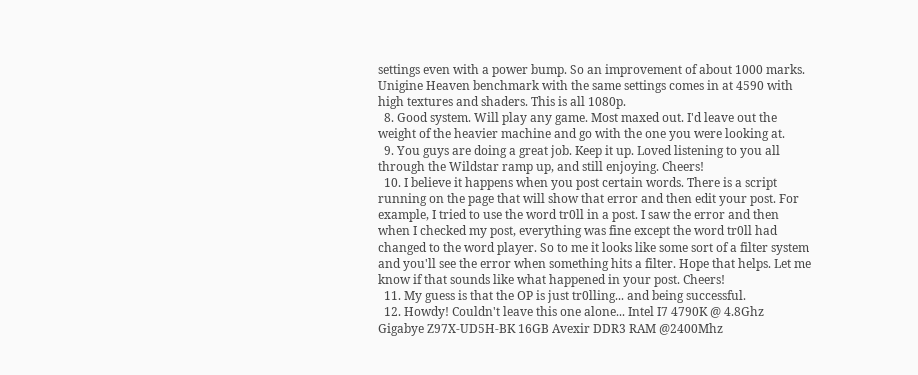settings even with a power bump. So an improvement of about 1000 marks. Unigine Heaven benchmark with the same settings comes in at 4590 with high textures and shaders. This is all 1080p.
  8. Good system. Will play any game. Most maxed out. I'd leave out the weight of the heavier machine and go with the one you were looking at.
  9. You guys are doing a great job. Keep it up. Loved listening to you all through the Wildstar ramp up, and still enjoying. Cheers!
  10. I believe it happens when you post certain words. There is a script running on the page that will show that error and then edit your post. For example, I tried to use the word tr0ll in a post. I saw the error and then when I checked my post, everything was fine except the word tr0ll had changed to the word player. So to me it looks like some sort of a filter system and you'll see the error when something hits a filter. Hope that helps. Let me know if that sounds like what happened in your post. Cheers!
  11. My guess is that the OP is just tr0lling... and being successful.
  12. Howdy! Couldn't leave this one alone... Intel I7 4790K @ 4.8Ghz Gigabye Z97X-UD5H-BK 16GB Avexir DDR3 RAM @2400Mhz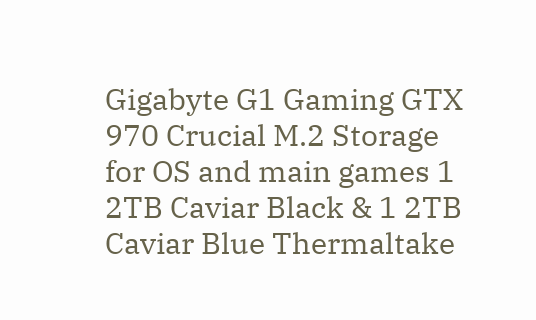Gigabyte G1 Gaming GTX 970 Crucial M.2 Storage for OS and main games 1 2TB Caviar Black & 1 2TB Caviar Blue Thermaltake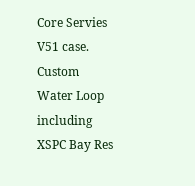Core Servies V51 case. Custom Water Loop including XSPC Bay Res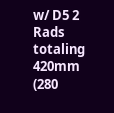w/ D5 2 Rads totaling 420mm (280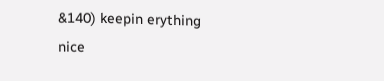&140) keepin erything nice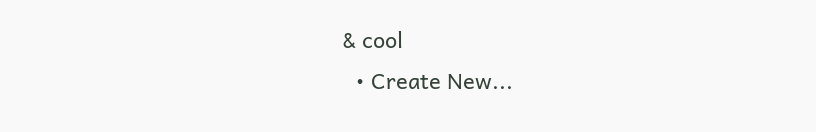& cool
  • Create New...